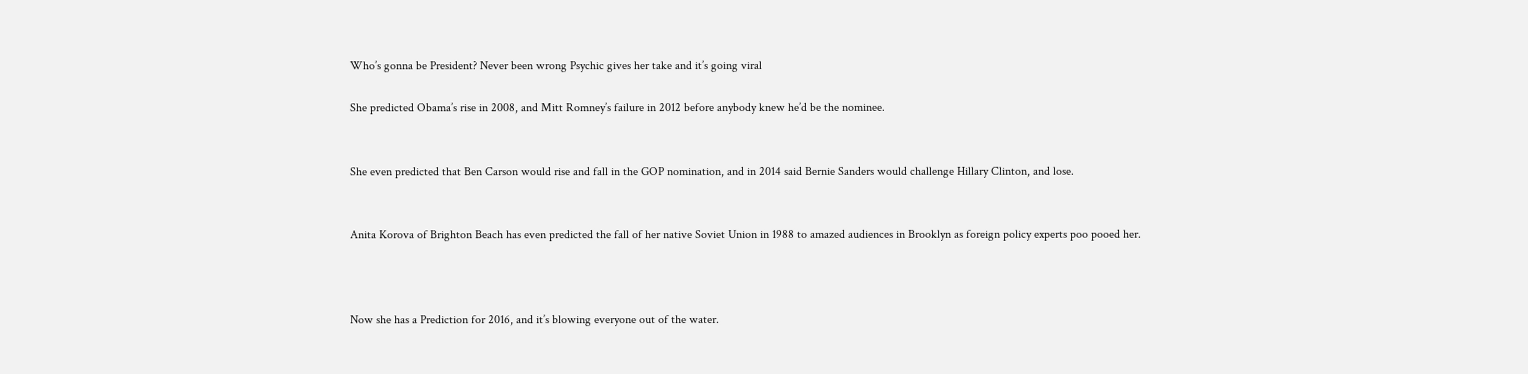Who’s gonna be President? Never been wrong Psychic gives her take and it’s going viral

She predicted Obama’s rise in 2008, and Mitt Romney’s failure in 2012 before anybody knew he’d be the nominee.


She even predicted that Ben Carson would rise and fall in the GOP nomination, and in 2014 said Bernie Sanders would challenge Hillary Clinton, and lose.


Anita Korova of Brighton Beach has even predicted the fall of her native Soviet Union in 1988 to amazed audiences in Brooklyn as foreign policy experts poo pooed her.



Now she has a Prediction for 2016, and it’s blowing everyone out of the water.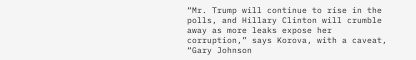“Mr. Trump will continue to rise in the polls, and Hillary Clinton will crumble away as more leaks expose her corruption,” says Korova, with a caveat, “Gary Johnson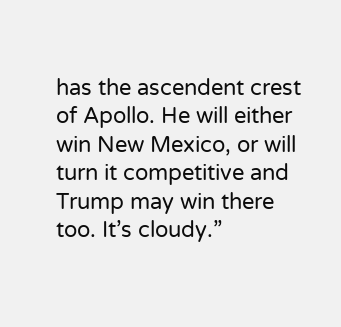has the ascendent crest of Apollo. He will either win New Mexico, or will turn it competitive and Trump may win there too. It’s cloudy.”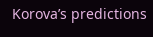Korova’s predictions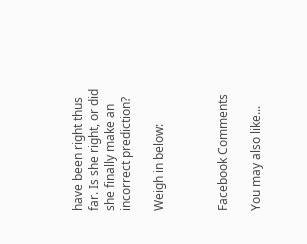have been right thus far. Is she right, or did she finally make an incorrect prediction?

Weigh in below:



Facebook Comments

You may also like...